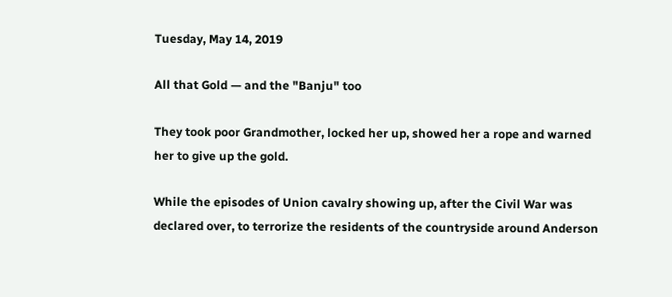Tuesday, May 14, 2019

All that Gold — and the "Banju" too

They took poor Grandmother, locked her up, showed her a rope and warned her to give up the gold.

While the episodes of Union cavalry showing up, after the Civil War was declared over, to terrorize the residents of the countryside around Anderson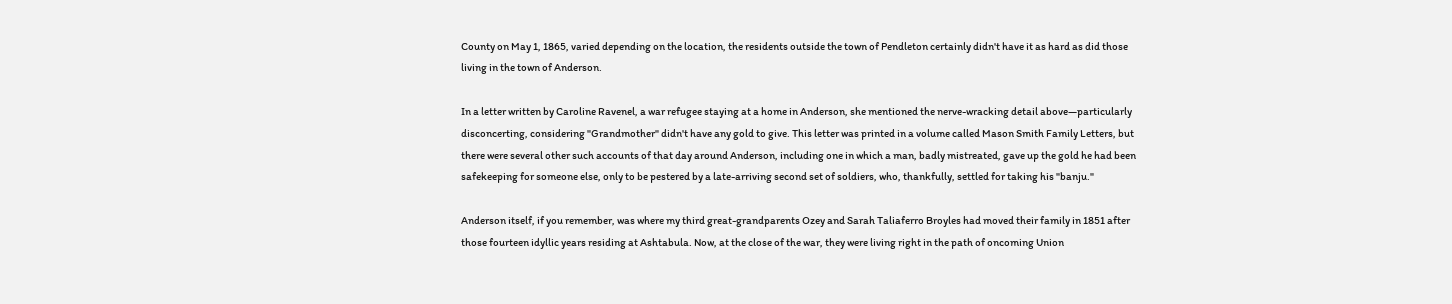County on May 1, 1865, varied depending on the location, the residents outside the town of Pendleton certainly didn't have it as hard as did those living in the town of Anderson.

In a letter written by Caroline Ravenel, a war refugee staying at a home in Anderson, she mentioned the nerve-wracking detail above—particularly disconcerting, considering "Grandmother" didn't have any gold to give. This letter was printed in a volume called Mason Smith Family Letters, but there were several other such accounts of that day around Anderson, including one in which a man, badly mistreated, gave up the gold he had been safekeeping for someone else, only to be pestered by a late-arriving second set of soldiers, who, thankfully, settled for taking his "banju."

Anderson itself, if you remember, was where my third great-grandparents Ozey and Sarah Taliaferro Broyles had moved their family in 1851 after those fourteen idyllic years residing at Ashtabula. Now, at the close of the war, they were living right in the path of oncoming Union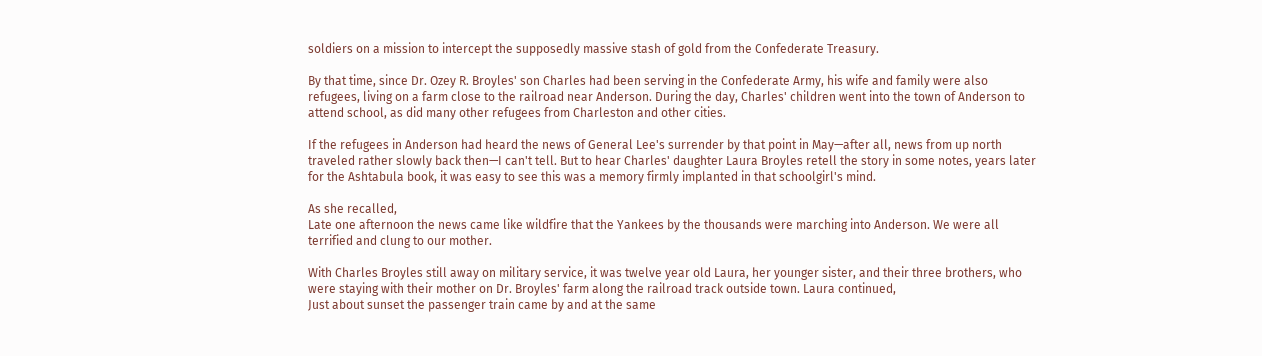soldiers on a mission to intercept the supposedly massive stash of gold from the Confederate Treasury.

By that time, since Dr. Ozey R. Broyles' son Charles had been serving in the Confederate Army, his wife and family were also refugees, living on a farm close to the railroad near Anderson. During the day, Charles' children went into the town of Anderson to attend school, as did many other refugees from Charleston and other cities.

If the refugees in Anderson had heard the news of General Lee's surrender by that point in May—after all, news from up north traveled rather slowly back then—I can't tell. But to hear Charles' daughter Laura Broyles retell the story in some notes, years later for the Ashtabula book, it was easy to see this was a memory firmly implanted in that schoolgirl's mind.

As she recalled,
Late one afternoon the news came like wildfire that the Yankees by the thousands were marching into Anderson. We were all terrified and clung to our mother.

With Charles Broyles still away on military service, it was twelve year old Laura, her younger sister, and their three brothers, who were staying with their mother on Dr. Broyles' farm along the railroad track outside town. Laura continued,
Just about sunset the passenger train came by and at the same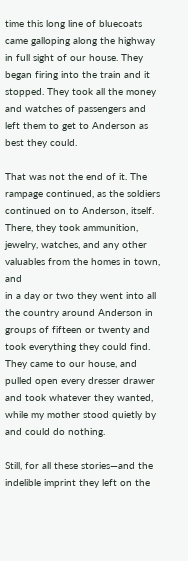time this long line of bluecoats came galloping along the highway in full sight of our house. They began firing into the train and it stopped. They took all the money and watches of passengers and left them to get to Anderson as best they could.

That was not the end of it. The rampage continued, as the soldiers continued on to Anderson, itself. There, they took ammunition, jewelry, watches, and any other valuables from the homes in town, and
in a day or two they went into all the country around Anderson in groups of fifteen or twenty and took everything they could find. They came to our house, and pulled open every dresser drawer and took whatever they wanted, while my mother stood quietly by and could do nothing.

Still, for all these stories—and the indelible imprint they left on the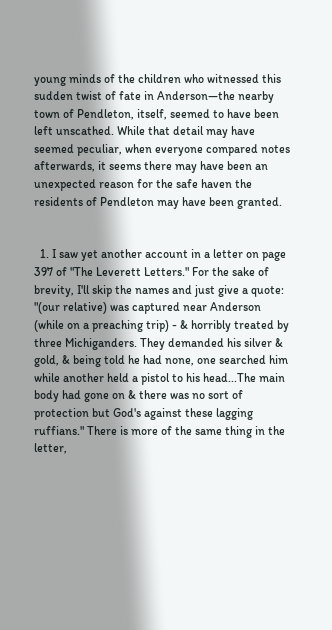young minds of the children who witnessed this sudden twist of fate in Anderson—the nearby town of Pendleton, itself, seemed to have been left unscathed. While that detail may have seemed peculiar, when everyone compared notes afterwards, it seems there may have been an unexpected reason for the safe haven the residents of Pendleton may have been granted.


  1. I saw yet another account in a letter on page 397 of "The Leverett Letters." For the sake of brevity, I'll skip the names and just give a quote: "(our relative) was captured near Anderson (while on a preaching trip) - & horribly treated by three Michiganders. They demanded his silver & gold, & being told he had none, one searched him while another held a pistol to his head...The main body had gone on & there was no sort of protection but God's against these lagging ruffians." There is more of the same thing in the letter,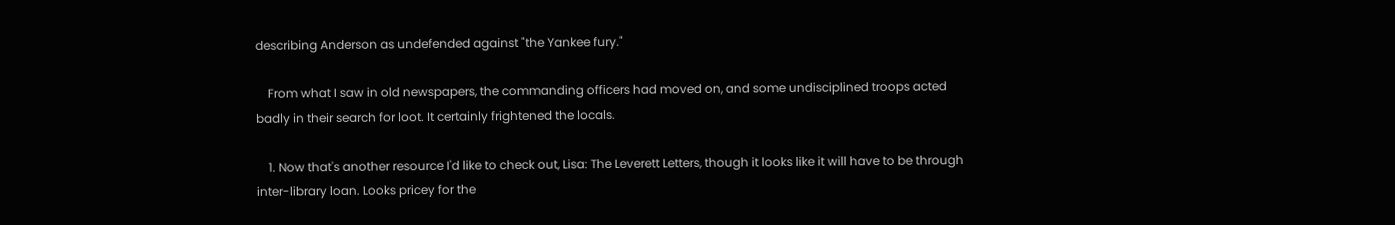describing Anderson as undefended against "the Yankee fury."

    From what I saw in old newspapers, the commanding officers had moved on, and some undisciplined troops acted badly in their search for loot. It certainly frightened the locals.

    1. Now that's another resource I'd like to check out, Lisa: The Leverett Letters, though it looks like it will have to be through inter-library loan. Looks pricey for the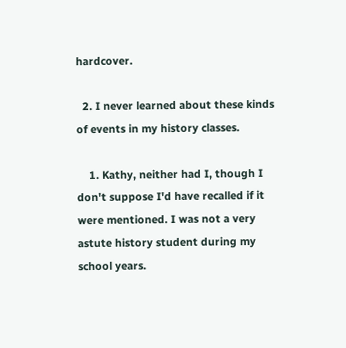hardcover.

  2. I never learned about these kinds of events in my history classes.

    1. Kathy, neither had I, though I don't suppose I'd have recalled if it were mentioned. I was not a very astute history student during my school years.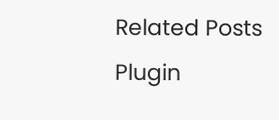Related Posts Plugin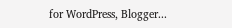for WordPress, Blogger...